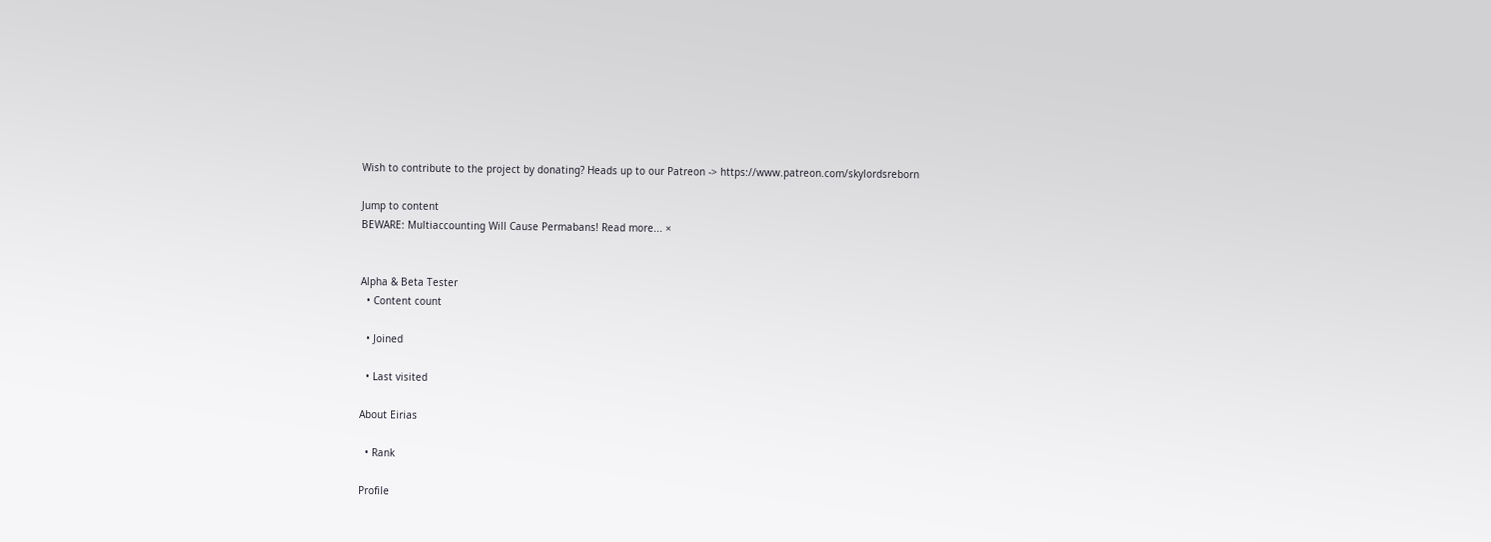Wish to contribute to the project by donating? Heads up to our Patreon -> https://www.patreon.com/skylordsreborn

Jump to content
BEWARE: Multiaccounting Will Cause Permabans! Read more... ×


Alpha & Beta Tester
  • Content count

  • Joined

  • Last visited

About Eirias

  • Rank

Profile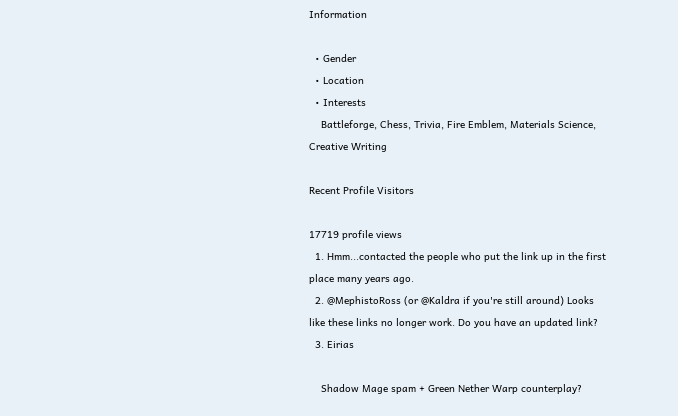Information

  • Gender
  • Location
  • Interests
    Battleforge, Chess, Trivia, Fire Emblem, Materials Science, Creative Writing

Recent Profile Visitors

17719 profile views
  1. Hmm...contacted the people who put the link up in the first place many years ago.
  2. @MephistoRoss (or @Kaldra if you're still around) Looks like these links no longer work. Do you have an updated link?
  3. Eirias

    Shadow Mage spam + Green Nether Warp counterplay?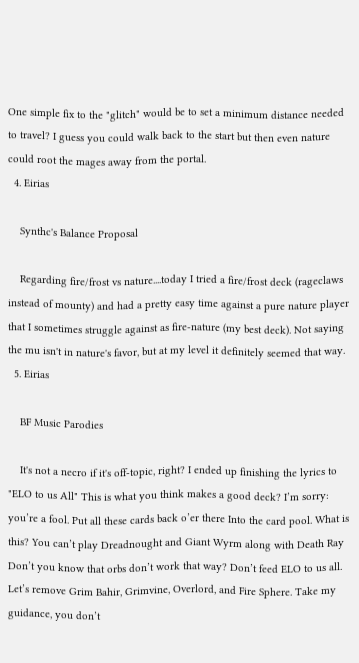One simple fix to the "glitch" would be to set a minimum distance needed to travel? I guess you could walk back to the start but then even nature could root the mages away from the portal.
  4. Eirias

    Synthc's Balance Proposal

    Regarding fire/frost vs nature....today I tried a fire/frost deck (rageclaws instead of mounty) and had a pretty easy time against a pure nature player that I sometimes struggle against as fire-nature (my best deck). Not saying the mu isn't in nature's favor, but at my level it definitely seemed that way.
  5. Eirias

    BF Music Parodies

    It's not a necro if it's off-topic, right? I ended up finishing the lyrics to "ELO to us All" This is what you think makes a good deck? I’m sorry: you’re a fool. Put all these cards back o’er there Into the card pool. What is this? You can’t play Dreadnought and Giant Wyrm along with Death Ray Don’t you know that orbs don’t work that way? Don’t feed ELO to us all. Let’s remove Grim Bahir, Grimvine, Overlord, and Fire Sphere. Take my guidance, you don’t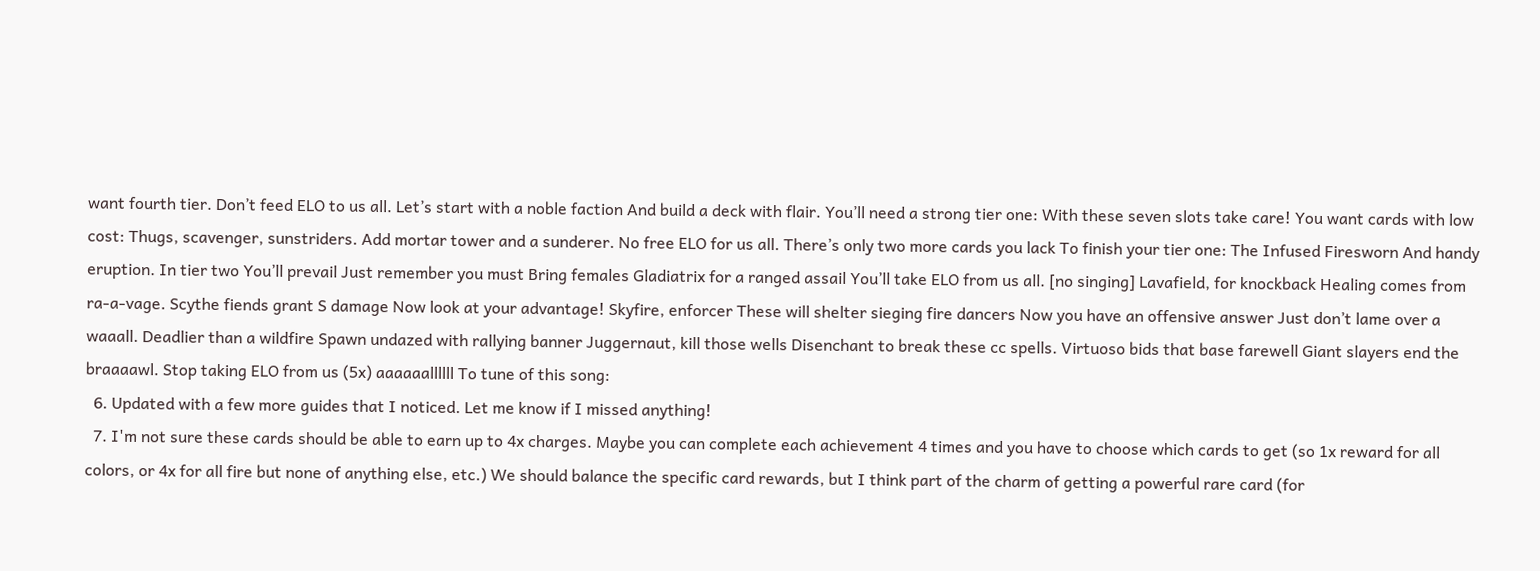want fourth tier. Don’t feed ELO to us all. Let’s start with a noble faction And build a deck with flair. You’ll need a strong tier one: With these seven slots take care! You want cards with low cost: Thugs, scavenger, sunstriders. Add mortar tower and a sunderer. No free ELO for us all. There’s only two more cards you lack To finish your tier one: The Infused Firesworn And handy eruption. In tier two You’ll prevail Just remember you must Bring females Gladiatrix for a ranged assail You’ll take ELO from us all. [no singing] Lavafield, for knockback Healing comes from ra-a-vage. Scythe fiends grant S damage Now look at your advantage! Skyfire, enforcer These will shelter sieging fire dancers Now you have an offensive answer Just don’t lame over a waaall. Deadlier than a wildfire Spawn undazed with rallying banner Juggernaut, kill those wells Disenchant to break these cc spells. Virtuoso bids that base farewell Giant slayers end the braaaawl. Stop taking ELO from us (5x) aaaaaallllll To tune of this song:
  6. Updated with a few more guides that I noticed. Let me know if I missed anything!
  7. I'm not sure these cards should be able to earn up to 4x charges. Maybe you can complete each achievement 4 times and you have to choose which cards to get (so 1x reward for all colors, or 4x for all fire but none of anything else, etc.) We should balance the specific card rewards, but I think part of the charm of getting a powerful rare card (for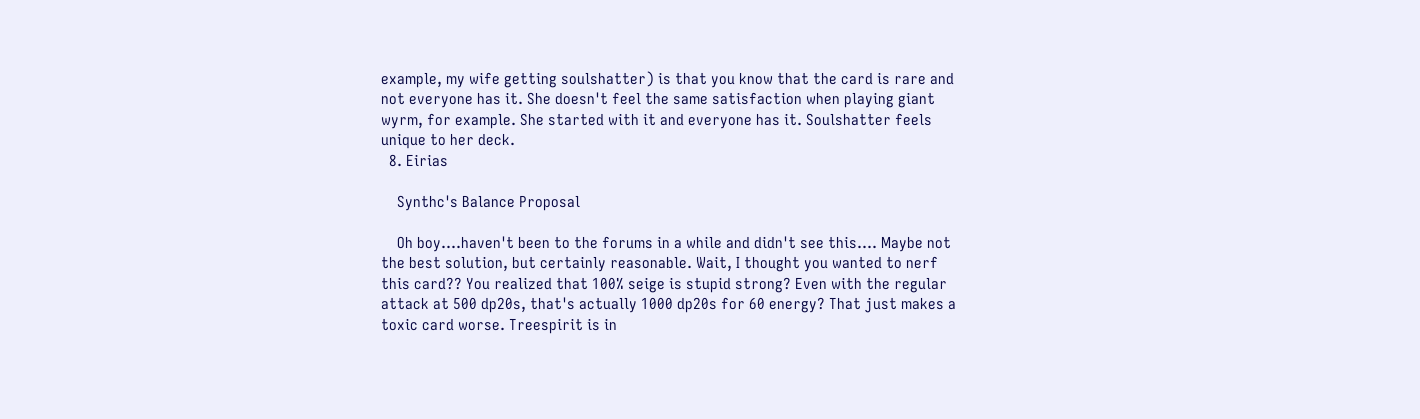example, my wife getting soulshatter) is that you know that the card is rare and not everyone has it. She doesn't feel the same satisfaction when playing giant wyrm, for example. She started with it and everyone has it. Soulshatter feels unique to her deck.
  8. Eirias

    Synthc's Balance Proposal

    Oh boy....haven't been to the forums in a while and didn't see this.... Maybe not the best solution, but certainly reasonable. Wait, I thought you wanted to nerf this card?? You realized that 100% seige is stupid strong? Even with the regular attack at 500 dp20s, that's actually 1000 dp20s for 60 energy? That just makes a toxic card worse. Treespirit is in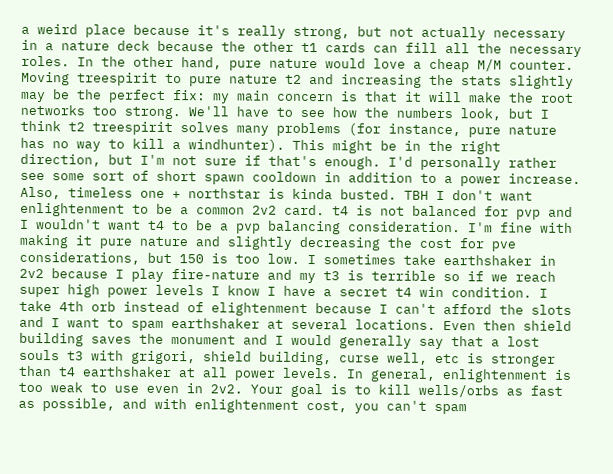a weird place because it's really strong, but not actually necessary in a nature deck because the other t1 cards can fill all the necessary roles. In the other hand, pure nature would love a cheap M/M counter. Moving treespirit to pure nature t2 and increasing the stats slightly may be the perfect fix: my main concern is that it will make the root networks too strong. We'll have to see how the numbers look, but I think t2 treespirit solves many problems (for instance, pure nature has no way to kill a windhunter). This might be in the right direction, but I'm not sure if that's enough. I'd personally rather see some sort of short spawn cooldown in addition to a power increase. Also, timeless one + northstar is kinda busted. TBH I don't want enlightenment to be a common 2v2 card. t4 is not balanced for pvp and I wouldn't want t4 to be a pvp balancing consideration. I'm fine with making it pure nature and slightly decreasing the cost for pve considerations, but 150 is too low. I sometimes take earthshaker in 2v2 because I play fire-nature and my t3 is terrible so if we reach super high power levels I know I have a secret t4 win condition. I take 4th orb instead of elightenment because I can't afford the slots and I want to spam earthshaker at several locations. Even then shield building saves the monument and I would generally say that a lost souls t3 with grigori, shield building, curse well, etc is stronger than t4 earthshaker at all power levels. In general, enlightenment is too weak to use even in 2v2. Your goal is to kill wells/orbs as fast as possible, and with enlightenment cost, you can't spam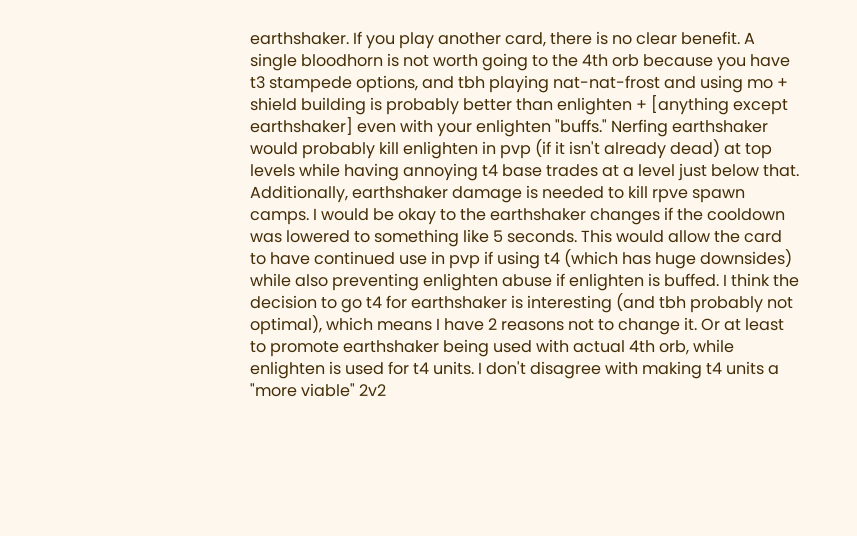earthshaker. If you play another card, there is no clear benefit. A single bloodhorn is not worth going to the 4th orb because you have t3 stampede options, and tbh playing nat-nat-frost and using mo + shield building is probably better than enlighten + [anything except earthshaker] even with your enlighten "buffs." Nerfing earthshaker would probably kill enlighten in pvp (if it isn't already dead) at top levels while having annoying t4 base trades at a level just below that. Additionally, earthshaker damage is needed to kill rpve spawn camps. I would be okay to the earthshaker changes if the cooldown was lowered to something like 5 seconds. This would allow the card to have continued use in pvp if using t4 (which has huge downsides) while also preventing enlighten abuse if enlighten is buffed. I think the decision to go t4 for earthshaker is interesting (and tbh probably not optimal), which means I have 2 reasons not to change it. Or at least to promote earthshaker being used with actual 4th orb, while enlighten is used for t4 units. I don't disagree with making t4 units a "more viable" 2v2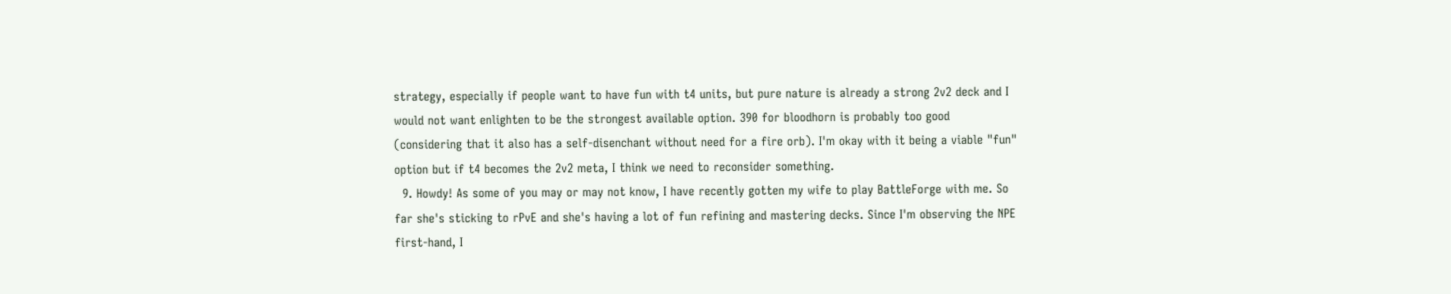strategy, especially if people want to have fun with t4 units, but pure nature is already a strong 2v2 deck and I would not want enlighten to be the strongest available option. 390 for bloodhorn is probably too good (considering that it also has a self-disenchant without need for a fire orb). I'm okay with it being a viable "fun" option but if t4 becomes the 2v2 meta, I think we need to reconsider something.
  9. Howdy! As some of you may or may not know, I have recently gotten my wife to play BattleForge with me. So far she's sticking to rPvE and she's having a lot of fun refining and mastering decks. Since I'm observing the NPE first-hand, I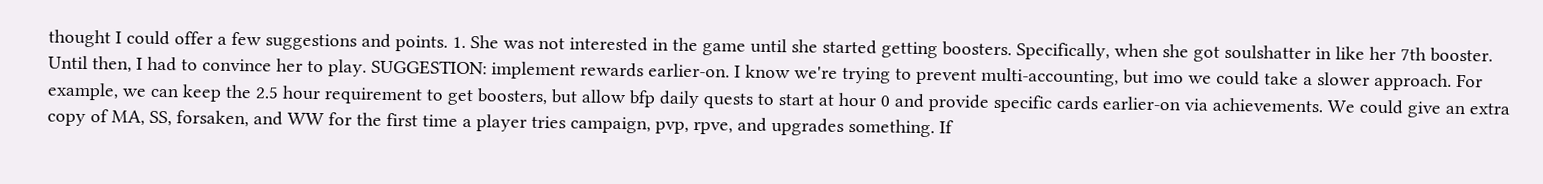thought I could offer a few suggestions and points. 1. She was not interested in the game until she started getting boosters. Specifically, when she got soulshatter in like her 7th booster. Until then, I had to convince her to play. SUGGESTION: implement rewards earlier-on. I know we're trying to prevent multi-accounting, but imo we could take a slower approach. For example, we can keep the 2.5 hour requirement to get boosters, but allow bfp daily quests to start at hour 0 and provide specific cards earlier-on via achievements. We could give an extra copy of MA, SS, forsaken, and WW for the first time a player tries campaign, pvp, rpve, and upgrades something. If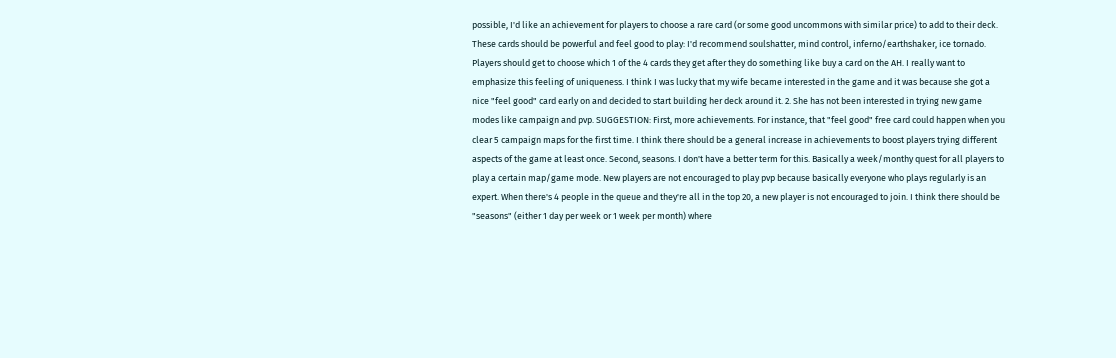possible, I'd like an achievement for players to choose a rare card (or some good uncommons with similar price) to add to their deck. These cards should be powerful and feel good to play: I'd recommend soulshatter, mind control, inferno/earthshaker, ice tornado. Players should get to choose which 1 of the 4 cards they get after they do something like buy a card on the AH. I really want to emphasize this feeling of uniqueness. I think I was lucky that my wife became interested in the game and it was because she got a nice "feel good" card early on and decided to start building her deck around it. 2. She has not been interested in trying new game modes like campaign and pvp. SUGGESTION: First, more achievements. For instance, that "feel good" free card could happen when you clear 5 campaign maps for the first time. I think there should be a general increase in achievements to boost players trying different aspects of the game at least once. Second, seasons. I don't have a better term for this. Basically a week/monthy quest for all players to play a certain map/game mode. New players are not encouraged to play pvp because basically everyone who plays regularly is an expert. When there's 4 people in the queue and they're all in the top 20, a new player is not encouraged to join. I think there should be "seasons" (either 1 day per week or 1 week per month) where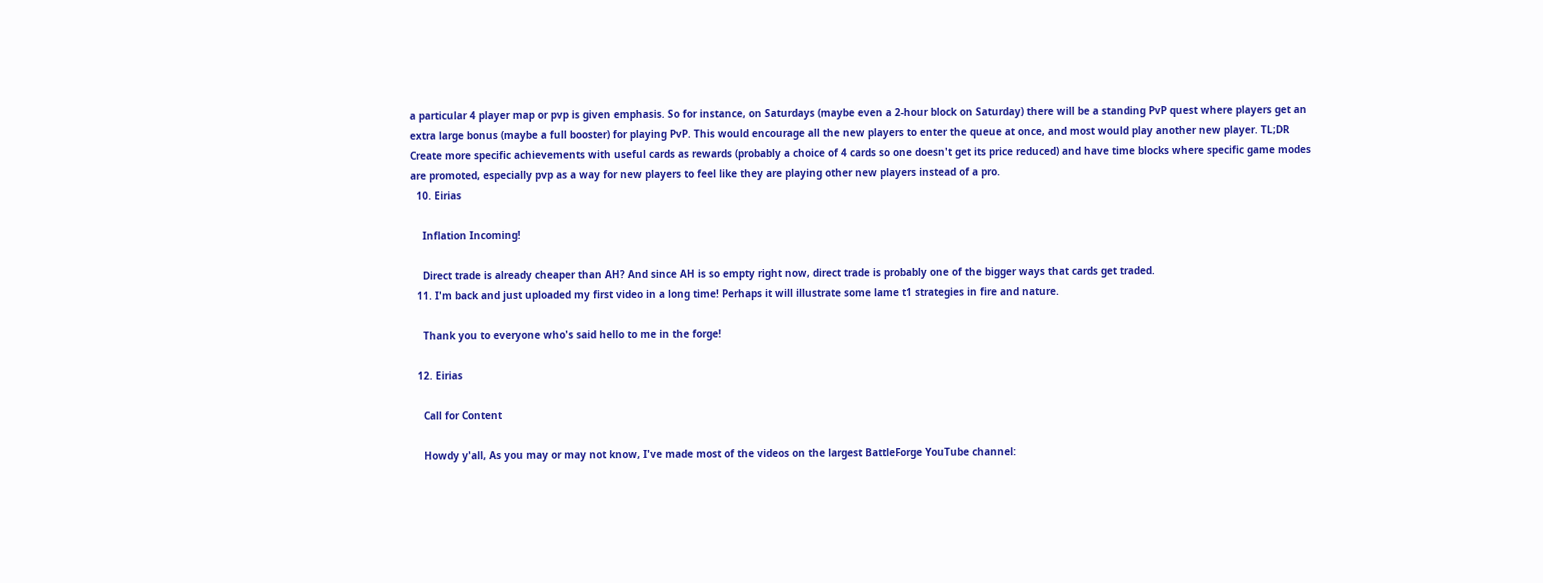a particular 4 player map or pvp is given emphasis. So for instance, on Saturdays (maybe even a 2-hour block on Saturday) there will be a standing PvP quest where players get an extra large bonus (maybe a full booster) for playing PvP. This would encourage all the new players to enter the queue at once, and most would play another new player. TL;DR Create more specific achievements with useful cards as rewards (probably a choice of 4 cards so one doesn't get its price reduced) and have time blocks where specific game modes are promoted, especially pvp as a way for new players to feel like they are playing other new players instead of a pro.
  10. Eirias

    Inflation Incoming!

    Direct trade is already cheaper than AH? And since AH is so empty right now, direct trade is probably one of the bigger ways that cards get traded.
  11. I'm back and just uploaded my first video in a long time! Perhaps it will illustrate some lame t1 strategies in fire and nature.

    Thank you to everyone who's said hello to me in the forge!

  12. Eirias

    Call for Content

    Howdy y'all, As you may or may not know, I've made most of the videos on the largest BattleForge YouTube channel: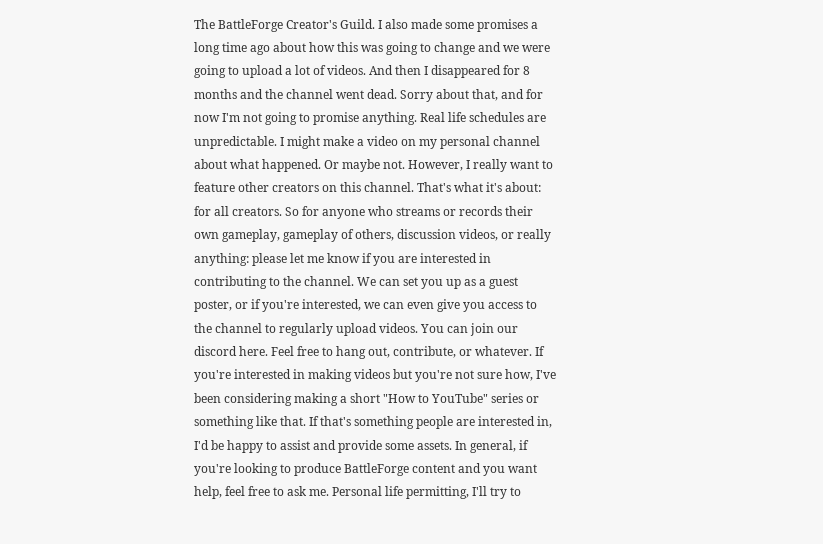The BattleForge Creator's Guild. I also made some promises a long time ago about how this was going to change and we were going to upload a lot of videos. And then I disappeared for 8 months and the channel went dead. Sorry about that, and for now I'm not going to promise anything. Real life schedules are unpredictable. I might make a video on my personal channel about what happened. Or maybe not. However, I really want to feature other creators on this channel. That's what it's about: for all creators. So for anyone who streams or records their own gameplay, gameplay of others, discussion videos, or really anything: please let me know if you are interested in contributing to the channel. We can set you up as a guest poster, or if you're interested, we can even give you access to the channel to regularly upload videos. You can join our discord here. Feel free to hang out, contribute, or whatever. If you're interested in making videos but you're not sure how, I've been considering making a short "How to YouTube" series or something like that. If that's something people are interested in, I'd be happy to assist and provide some assets. In general, if you're looking to produce BattleForge content and you want help, feel free to ask me. Personal life permitting, I'll try to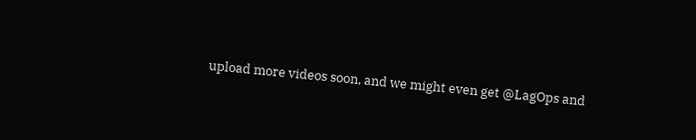upload more videos soon, and we might even get @LagOps and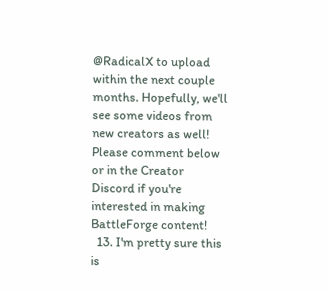@RadicalX to upload within the next couple months. Hopefully, we'll see some videos from new creators as well! Please comment below or in the Creator Discord if you're interested in making BattleForge content!
  13. I'm pretty sure this is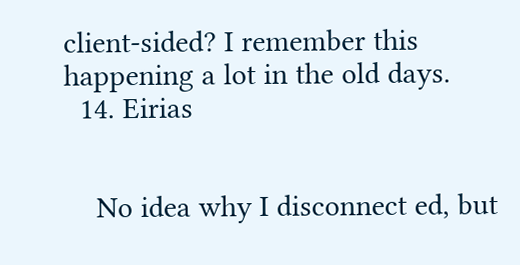client-sided? I remember this happening a lot in the old days.
  14. Eirias


    No idea why I disconnect ed, but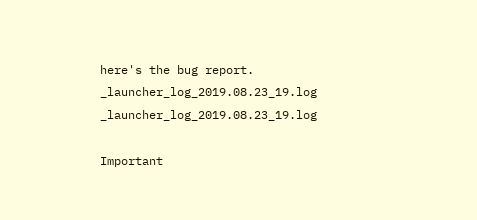here's the bug report. _launcher_log_2019.08.23_19.log _launcher_log_2019.08.23_19.log

Important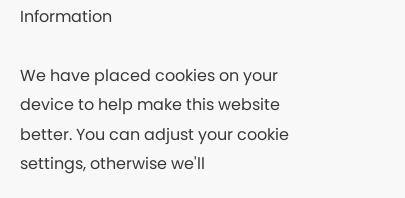Information

We have placed cookies on your device to help make this website better. You can adjust your cookie settings, otherwise we'll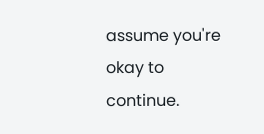assume you're okay to continue.